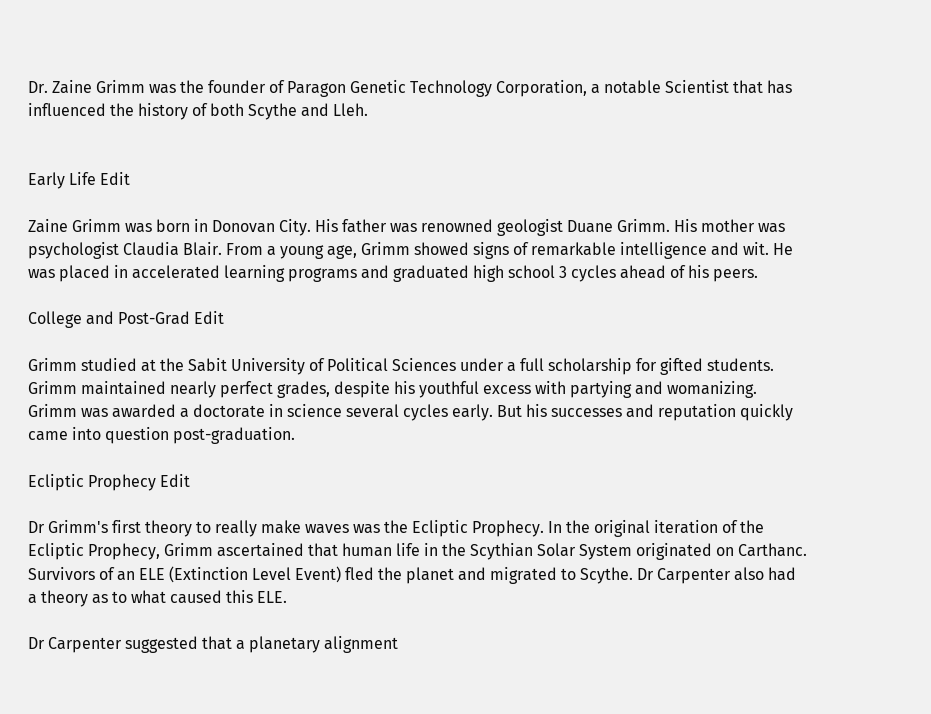Dr. Zaine Grimm was the founder of Paragon Genetic Technology Corporation, a notable Scientist that has influenced the history of both Scythe and Lleh.


Early Life Edit

Zaine Grimm was born in Donovan City. His father was renowned geologist Duane Grimm. His mother was psychologist Claudia Blair. From a young age, Grimm showed signs of remarkable intelligence and wit. He was placed in accelerated learning programs and graduated high school 3 cycles ahead of his peers.

College and Post-Grad Edit

Grimm studied at the Sabit University of Political Sciences under a full scholarship for gifted students. Grimm maintained nearly perfect grades, despite his youthful excess with partying and womanizing. Grimm was awarded a doctorate in science several cycles early. But his successes and reputation quickly came into question post-graduation.

Ecliptic Prophecy Edit

Dr Grimm's first theory to really make waves was the Ecliptic Prophecy. In the original iteration of the Ecliptic Prophecy, Grimm ascertained that human life in the Scythian Solar System originated on Carthanc. Survivors of an ELE (Extinction Level Event) fled the planet and migrated to Scythe. Dr Carpenter also had a theory as to what caused this ELE.

Dr Carpenter suggested that a planetary alignment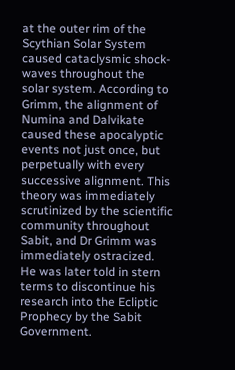at the outer rim of the Scythian Solar System caused cataclysmic shock-waves throughout the solar system. According to Grimm, the alignment of Numina and Dalvikate caused these apocalyptic events not just once, but perpetually with every successive alignment. This theory was immediately scrutinized by the scientific community throughout Sabit, and Dr Grimm was immediately ostracized. He was later told in stern terms to discontinue his research into the Ecliptic Prophecy by the Sabit Government.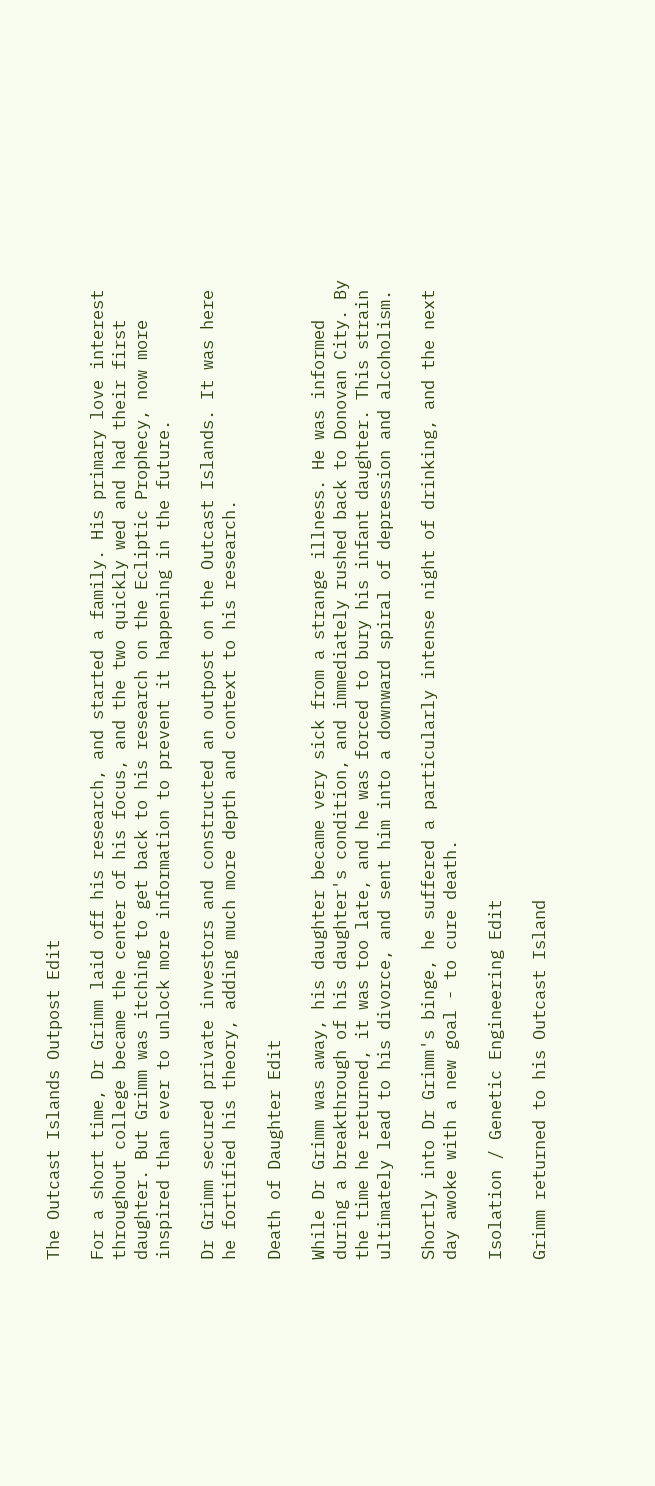The Outcast Islands Outpost Edit

For a short time, Dr Grimm laid off his research, and started a family. His primary love interest throughout college became the center of his focus, and the two quickly wed and had their first daughter. But Grimm was itching to get back to his research on the Ecliptic Prophecy, now more inspired than ever to unlock more information to prevent it happening in the future.

Dr Grimm secured private investors and constructed an outpost on the Outcast Islands. It was here he fortified his theory, adding much more depth and context to his research.

Death of Daughter Edit

While Dr Grimm was away, his daughter became very sick from a strange illness. He was informed during a breakthrough of his daughter's condition, and immediately rushed back to Donovan City. By the time he returned, it was too late, and he was forced to bury his infant daughter. This strain ultimately lead to his divorce, and sent him into a downward spiral of depression and alcoholism.

Shortly into Dr Grimm's binge, he suffered a particularly intense night of drinking, and the next day awoke with a new goal - to cure death.

Isolation / Genetic Engineering Edit

Grimm returned to his Outcast Island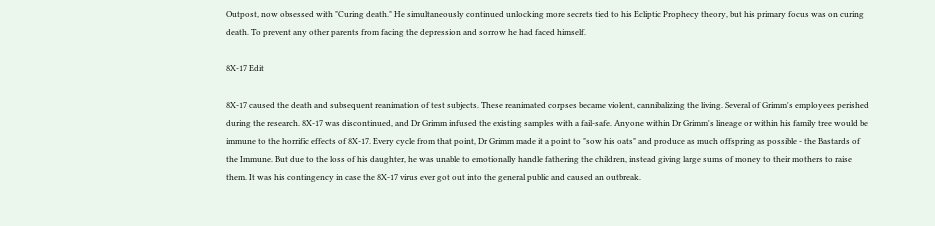Outpost, now obsessed with "Curing death." He simultaneously continued unlocking more secrets tied to his Ecliptic Prophecy theory, but his primary focus was on curing death. To prevent any other parents from facing the depression and sorrow he had faced himself.

8X-17 Edit

8X-17 caused the death and subsequent reanimation of test subjects. These reanimated corpses became violent, cannibalizing the living. Several of Grimm's employees perished during the research. 8X-17 was discontinued, and Dr Grimm infused the existing samples with a fail-safe. Anyone within Dr Grimm's lineage or within his family tree would be immune to the horrific effects of 8X-17. Every cycle from that point, Dr Grimm made it a point to "sow his oats" and produce as much offspring as possible - the Bastards of the Immune. But due to the loss of his daughter, he was unable to emotionally handle fathering the children, instead giving large sums of money to their mothers to raise them. It was his contingency in case the 8X-17 virus ever got out into the general public and caused an outbreak.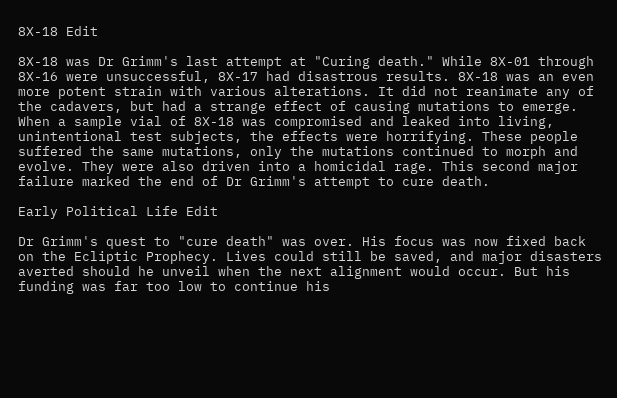8X-18 Edit

8X-18 was Dr Grimm's last attempt at "Curing death." While 8X-01 through 8X-16 were unsuccessful, 8X-17 had disastrous results. 8X-18 was an even more potent strain with various alterations. It did not reanimate any of the cadavers, but had a strange effect of causing mutations to emerge. When a sample vial of 8X-18 was compromised and leaked into living, unintentional test subjects, the effects were horrifying. These people suffered the same mutations, only the mutations continued to morph and evolve. They were also driven into a homicidal rage. This second major failure marked the end of Dr Grimm's attempt to cure death.

Early Political Life Edit

Dr Grimm's quest to "cure death" was over. His focus was now fixed back on the Ecliptic Prophecy. Lives could still be saved, and major disasters averted should he unveil when the next alignment would occur. But his funding was far too low to continue his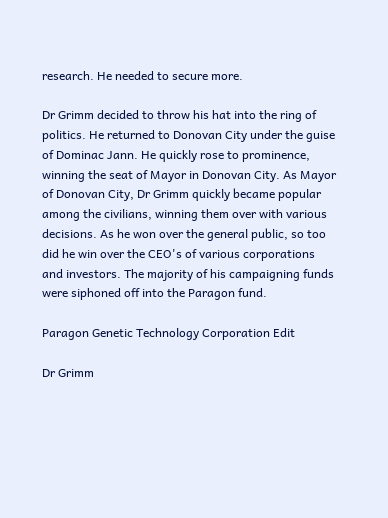research. He needed to secure more.

Dr Grimm decided to throw his hat into the ring of politics. He returned to Donovan City under the guise of Dominac Jann. He quickly rose to prominence, winning the seat of Mayor in Donovan City. As Mayor of Donovan City, Dr Grimm quickly became popular among the civilians, winning them over with various decisions. As he won over the general public, so too did he win over the CEO's of various corporations and investors. The majority of his campaigning funds were siphoned off into the Paragon fund.

Paragon Genetic Technology Corporation Edit

Dr Grimm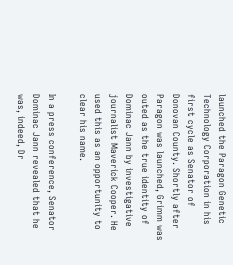launched the Paragon Genetic Technology Corporation in his first cycle as Senator of Donovan County. Shortly after Paragon was launched, Grimm was outed as the true identity of Dominac Jann by investigative journalist Maverick Cooper. He used this as an opportunity to clear his name.

In a press conference, Senator Dominac Jann revealed that he was, indeed, Dr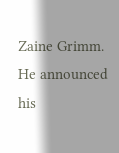Zaine Grimm. He announced his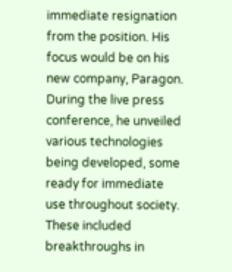immediate resignation from the position. His focus would be on his new company, Paragon. During the live press conference, he unveiled various technologies being developed, some ready for immediate use throughout society. These included breakthroughs in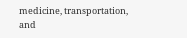medicine, transportation, and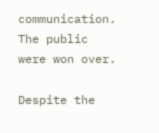communication. The public were won over.

Despite the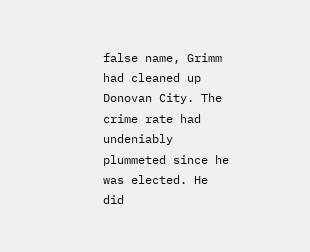false name, Grimm had cleaned up Donovan City. The crime rate had undeniably plummeted since he was elected. He did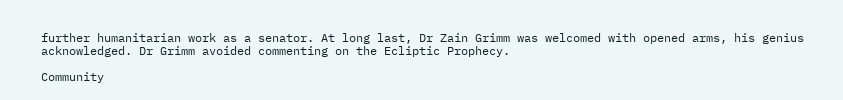further humanitarian work as a senator. At long last, Dr Zain Grimm was welcomed with opened arms, his genius acknowledged. Dr Grimm avoided commenting on the Ecliptic Prophecy.

Community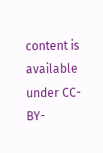content is available under CC-BY-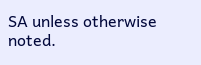SA unless otherwise noted.